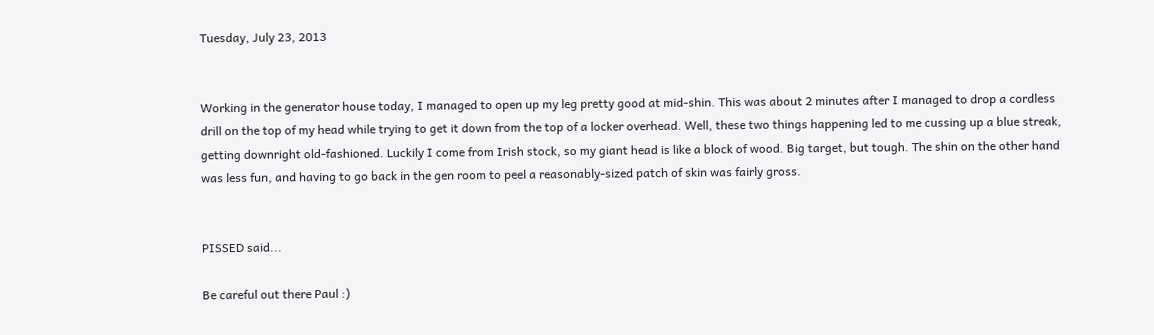Tuesday, July 23, 2013


Working in the generator house today, I managed to open up my leg pretty good at mid-shin. This was about 2 minutes after I managed to drop a cordless drill on the top of my head while trying to get it down from the top of a locker overhead. Well, these two things happening led to me cussing up a blue streak, getting downright old-fashioned. Luckily I come from Irish stock, so my giant head is like a block of wood. Big target, but tough. The shin on the other hand was less fun, and having to go back in the gen room to peel a reasonably-sized patch of skin was fairly gross.


PISSED said...

Be careful out there Paul :)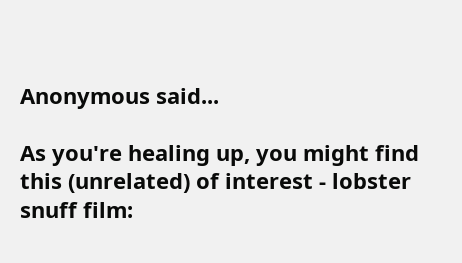Anonymous said...

As you're healing up, you might find this (unrelated) of interest - lobster snuff film: